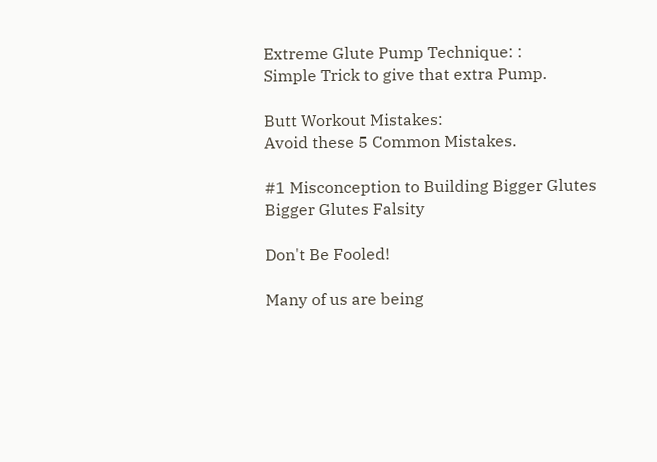Extreme Glute Pump Technique: :
Simple Trick to give that extra Pump.

Butt Workout Mistakes:
Avoid these 5 Common Mistakes.

#1 Misconception to Building Bigger Glutes
Bigger Glutes Falsity

Don't Be Fooled!

Many of us are being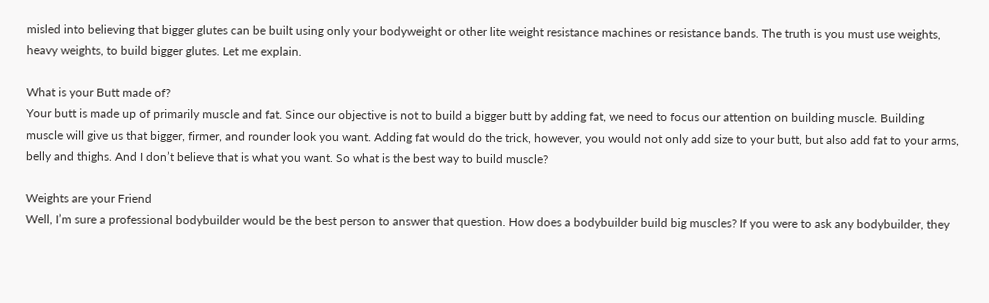misled into believing that bigger glutes can be built using only your bodyweight or other lite weight resistance machines or resistance bands. The truth is you must use weights, heavy weights, to build bigger glutes. Let me explain.

What is your Butt made of?
Your butt is made up of primarily muscle and fat. Since our objective is not to build a bigger butt by adding fat, we need to focus our attention on building muscle. Building muscle will give us that bigger, firmer, and rounder look you want. Adding fat would do the trick, however, you would not only add size to your butt, but also add fat to your arms, belly and thighs. And I don’t believe that is what you want. So what is the best way to build muscle?

Weights are your Friend
Well, I’m sure a professional bodybuilder would be the best person to answer that question. How does a bodybuilder build big muscles? If you were to ask any bodybuilder, they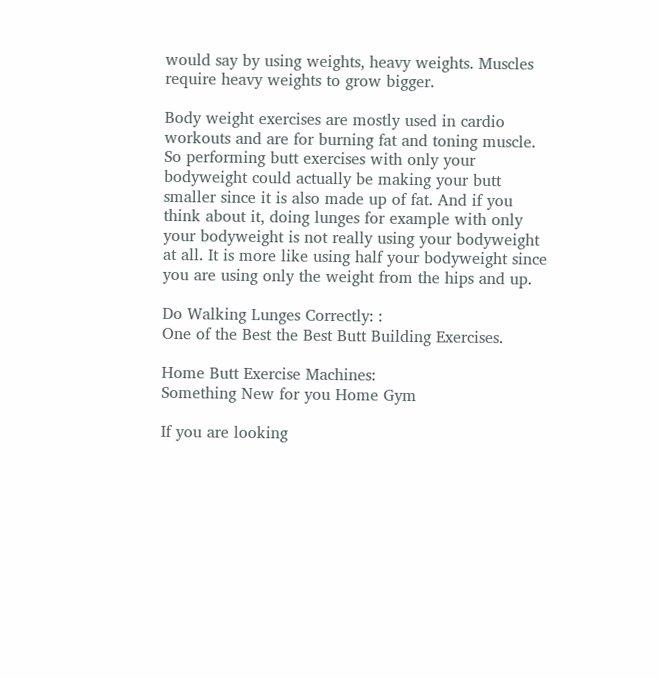would say by using weights, heavy weights. Muscles require heavy weights to grow bigger.

Body weight exercises are mostly used in cardio workouts and are for burning fat and toning muscle. So performing butt exercises with only your bodyweight could actually be making your butt smaller since it is also made up of fat. And if you think about it, doing lunges for example with only your bodyweight is not really using your bodyweight at all. It is more like using half your bodyweight since you are using only the weight from the hips and up.

Do Walking Lunges Correctly: :
One of the Best the Best Butt Building Exercises.

Home Butt Exercise Machines:
Something New for you Home Gym

If you are looking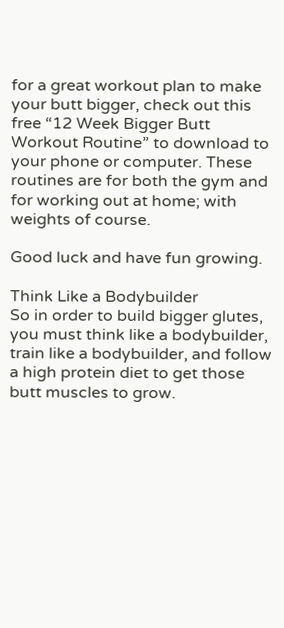for a great workout plan to make your butt bigger, check out this free “12 Week Bigger Butt Workout Routine” to download to your phone or computer. These routines are for both the gym and for working out at home; with weights of course.

Good luck and have fun growing.

Think Like a Bodybuilder
So in order to build bigger glutes, you must think like a bodybuilder, train like a bodybuilder, and follow a high protein diet to get those butt muscles to grow.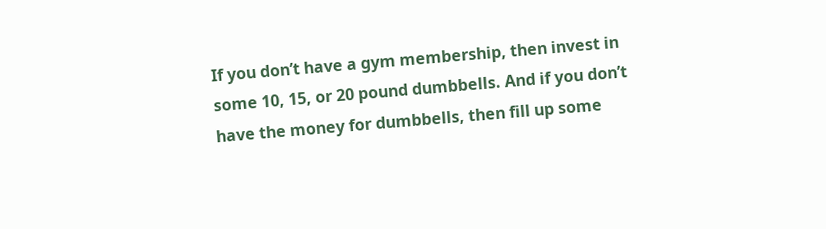If you don’t have a gym membership, then invest in some 10, 15, or 20 pound dumbbells. And if you don’t have the money for dumbbells, then fill up some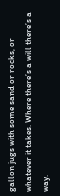gallon jugs with some sand or rocks, or whatever it takes. Where there’s a will there’s a way.